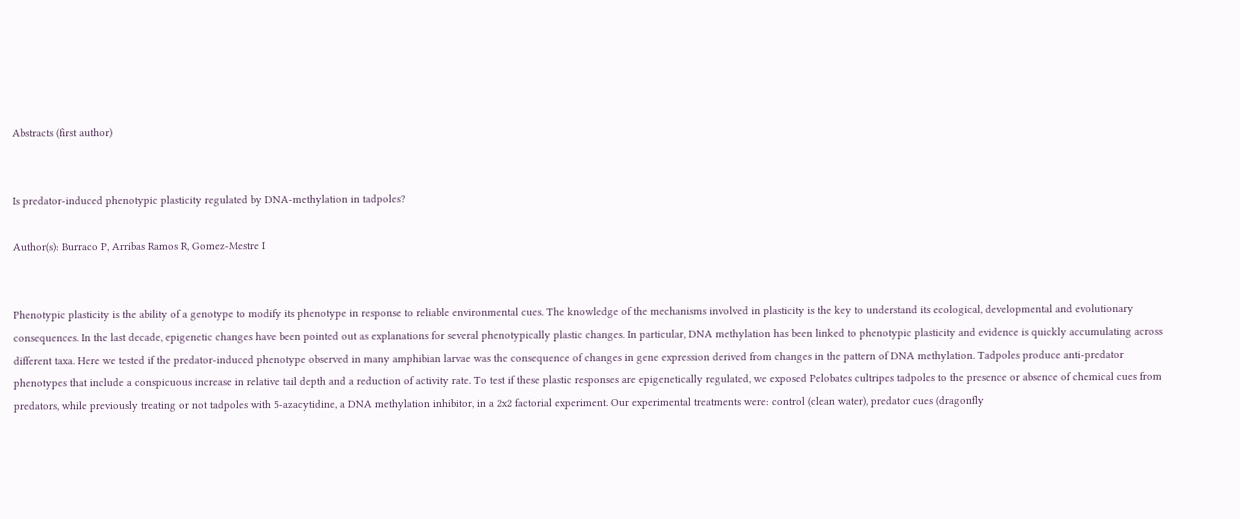Abstracts (first author)


Is predator-induced phenotypic plasticity regulated by DNA-methylation in tadpoles?

Author(s): Burraco P, Arribas Ramos R, Gomez-Mestre I


Phenotypic plasticity is the ability of a genotype to modify its phenotype in response to reliable environmental cues. The knowledge of the mechanisms involved in plasticity is the key to understand its ecological, developmental and evolutionary consequences. In the last decade, epigenetic changes have been pointed out as explanations for several phenotypically plastic changes. In particular, DNA methylation has been linked to phenotypic plasticity and evidence is quickly accumulating across different taxa. Here we tested if the predator-induced phenotype observed in many amphibian larvae was the consequence of changes in gene expression derived from changes in the pattern of DNA methylation. Tadpoles produce anti-predator phenotypes that include a conspicuous increase in relative tail depth and a reduction of activity rate. To test if these plastic responses are epigenetically regulated, we exposed Pelobates cultripes tadpoles to the presence or absence of chemical cues from predators, while previously treating or not tadpoles with 5-azacytidine, a DNA methylation inhibitor, in a 2x2 factorial experiment. Our experimental treatments were: control (clean water), predator cues (dragonfly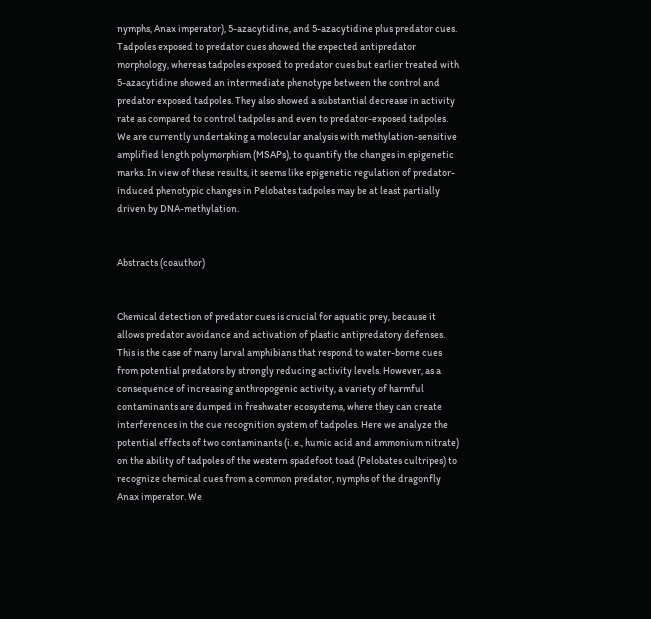nymphs, Anax imperator), 5-azacytidine, and 5-azacytidine plus predator cues. Tadpoles exposed to predator cues showed the expected antipredator morphology, whereas tadpoles exposed to predator cues but earlier treated with 5-azacytidine showed an intermediate phenotype between the control and predator exposed tadpoles. They also showed a substantial decrease in activity rate as compared to control tadpoles and even to predator-exposed tadpoles. We are currently undertaking a molecular analysis with methylation-sensitive amplified length polymorphism (MSAPs), to quantify the changes in epigenetic marks. In view of these results, it seems like epigenetic regulation of predator-induced phenotypic changes in Pelobates tadpoles may be at least partially driven by DNA-methylation.


Abstracts (coauthor)


Chemical detection of predator cues is crucial for aquatic prey, because it allows predator avoidance and activation of plastic antipredatory defenses. This is the case of many larval amphibians that respond to water-borne cues from potential predators by strongly reducing activity levels. However, as a consequence of increasing anthropogenic activity, a variety of harmful contaminants are dumped in freshwater ecosystems, where they can create interferences in the cue recognition system of tadpoles. Here we analyze the potential effects of two contaminants (i. e., humic acid and ammonium nitrate) on the ability of tadpoles of the western spadefoot toad (Pelobates cultripes) to recognize chemical cues from a common predator, nymphs of the dragonfly Anax imperator. We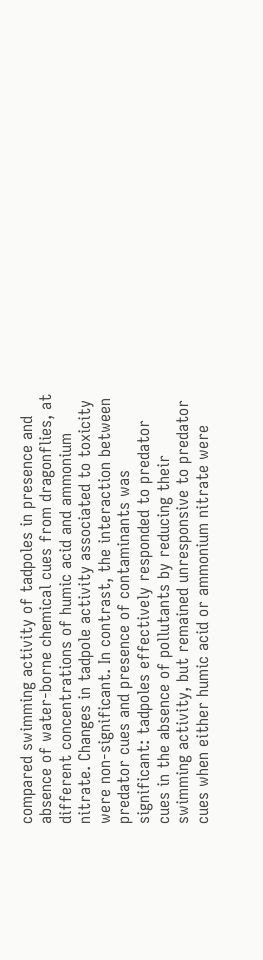compared swimming activity of tadpoles in presence and absence of water-borne chemical cues from dragonflies, at different concentrations of humic acid and ammonium nitrate. Changes in tadpole activity associated to toxicity were non-significant. In contrast, the interaction between predator cues and presence of contaminants was significant: tadpoles effectively responded to predator cues in the absence of pollutants by reducing their swimming activity, but remained unresponsive to predator cues when either humic acid or ammonium nitrate were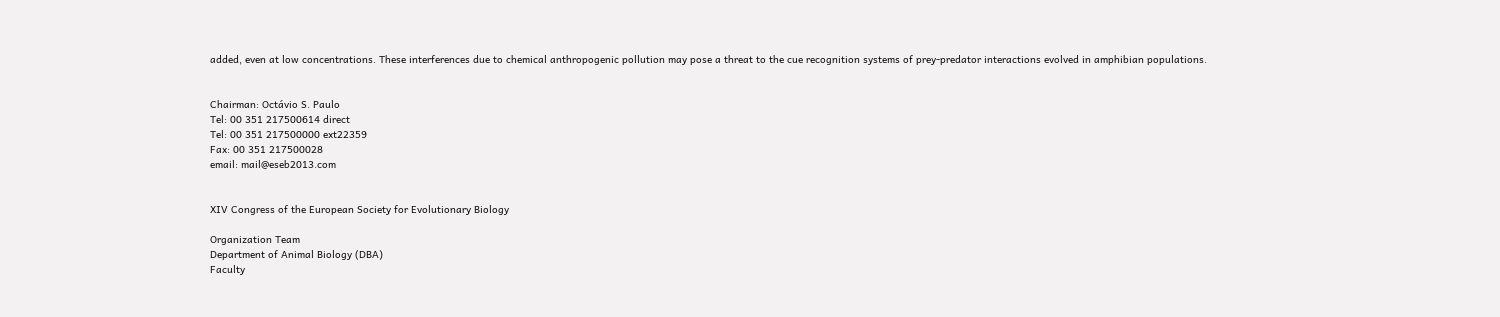added, even at low concentrations. These interferences due to chemical anthropogenic pollution may pose a threat to the cue recognition systems of prey-predator interactions evolved in amphibian populations.


Chairman: Octávio S. Paulo
Tel: 00 351 217500614 direct
Tel: 00 351 217500000 ext22359
Fax: 00 351 217500028
email: mail@eseb2013.com


XIV Congress of the European Society for Evolutionary Biology

Organization Team
Department of Animal Biology (DBA)
Faculty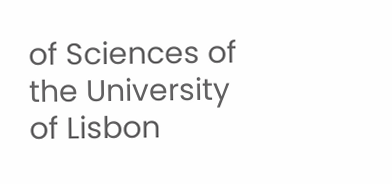of Sciences of the University of Lisbon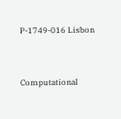P-1749-016 Lisbon


Computational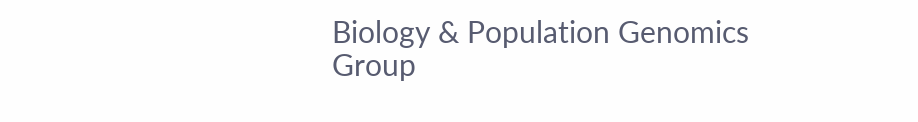Biology & Population Genomics Group